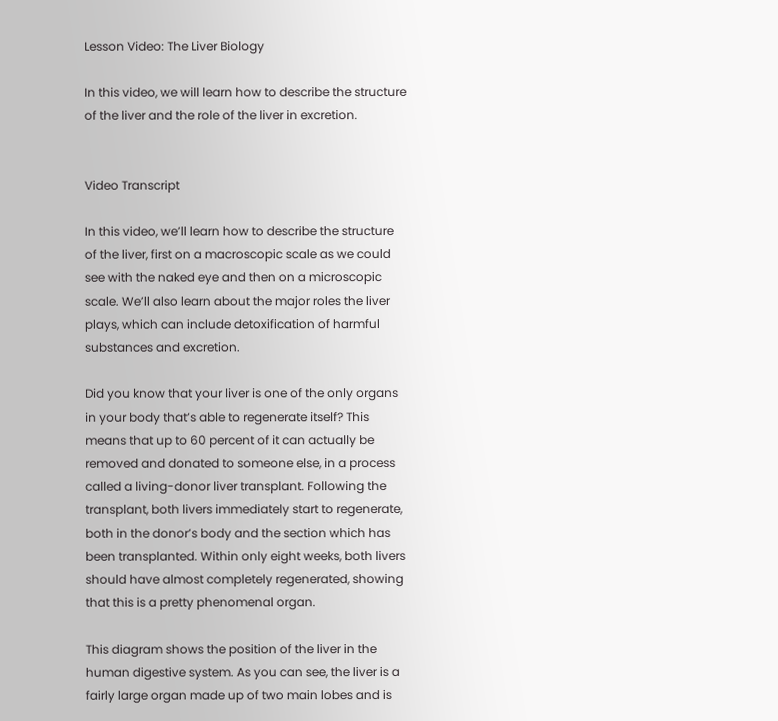Lesson Video: The Liver Biology

In this video, we will learn how to describe the structure of the liver and the role of the liver in excretion.


Video Transcript

In this video, we’ll learn how to describe the structure of the liver, first on a macroscopic scale as we could see with the naked eye and then on a microscopic scale. We’ll also learn about the major roles the liver plays, which can include detoxification of harmful substances and excretion.

Did you know that your liver is one of the only organs in your body that’s able to regenerate itself? This means that up to 60 percent of it can actually be removed and donated to someone else, in a process called a living-donor liver transplant. Following the transplant, both livers immediately start to regenerate, both in the donor’s body and the section which has been transplanted. Within only eight weeks, both livers should have almost completely regenerated, showing that this is a pretty phenomenal organ.

This diagram shows the position of the liver in the human digestive system. As you can see, the liver is a fairly large organ made up of two main lobes and is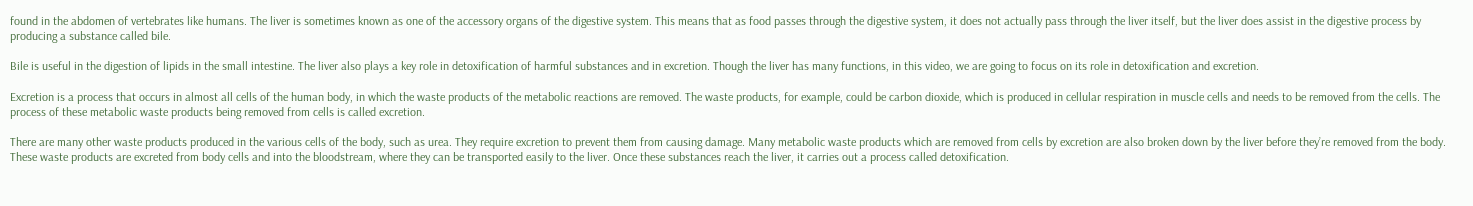found in the abdomen of vertebrates like humans. The liver is sometimes known as one of the accessory organs of the digestive system. This means that as food passes through the digestive system, it does not actually pass through the liver itself, but the liver does assist in the digestive process by producing a substance called bile.

Bile is useful in the digestion of lipids in the small intestine. The liver also plays a key role in detoxification of harmful substances and in excretion. Though the liver has many functions, in this video, we are going to focus on its role in detoxification and excretion.

Excretion is a process that occurs in almost all cells of the human body, in which the waste products of the metabolic reactions are removed. The waste products, for example, could be carbon dioxide, which is produced in cellular respiration in muscle cells and needs to be removed from the cells. The process of these metabolic waste products being removed from cells is called excretion.

There are many other waste products produced in the various cells of the body, such as urea. They require excretion to prevent them from causing damage. Many metabolic waste products which are removed from cells by excretion are also broken down by the liver before they’re removed from the body. These waste products are excreted from body cells and into the bloodstream, where they can be transported easily to the liver. Once these substances reach the liver, it carries out a process called detoxification.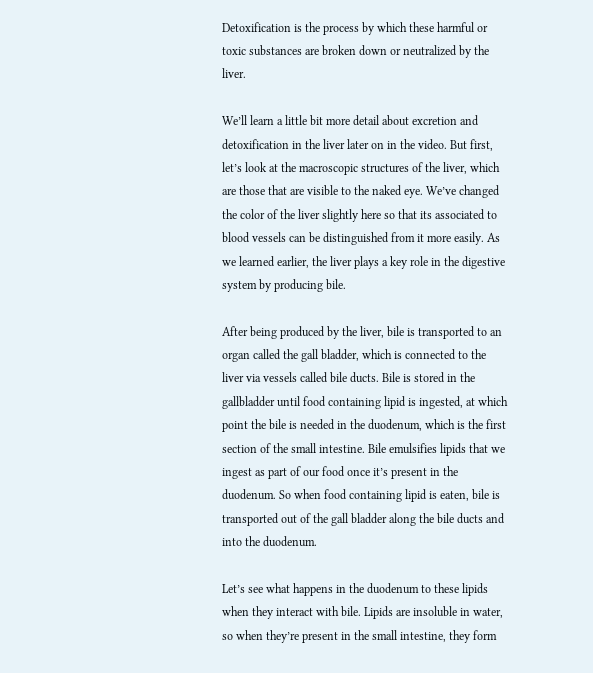Detoxification is the process by which these harmful or toxic substances are broken down or neutralized by the liver.

We’ll learn a little bit more detail about excretion and detoxification in the liver later on in the video. But first, let’s look at the macroscopic structures of the liver, which are those that are visible to the naked eye. We’ve changed the color of the liver slightly here so that its associated to blood vessels can be distinguished from it more easily. As we learned earlier, the liver plays a key role in the digestive system by producing bile.

After being produced by the liver, bile is transported to an organ called the gall bladder, which is connected to the liver via vessels called bile ducts. Bile is stored in the gallbladder until food containing lipid is ingested, at which point the bile is needed in the duodenum, which is the first section of the small intestine. Bile emulsifies lipids that we ingest as part of our food once it’s present in the duodenum. So when food containing lipid is eaten, bile is transported out of the gall bladder along the bile ducts and into the duodenum.

Let’s see what happens in the duodenum to these lipids when they interact with bile. Lipids are insoluble in water, so when they’re present in the small intestine, they form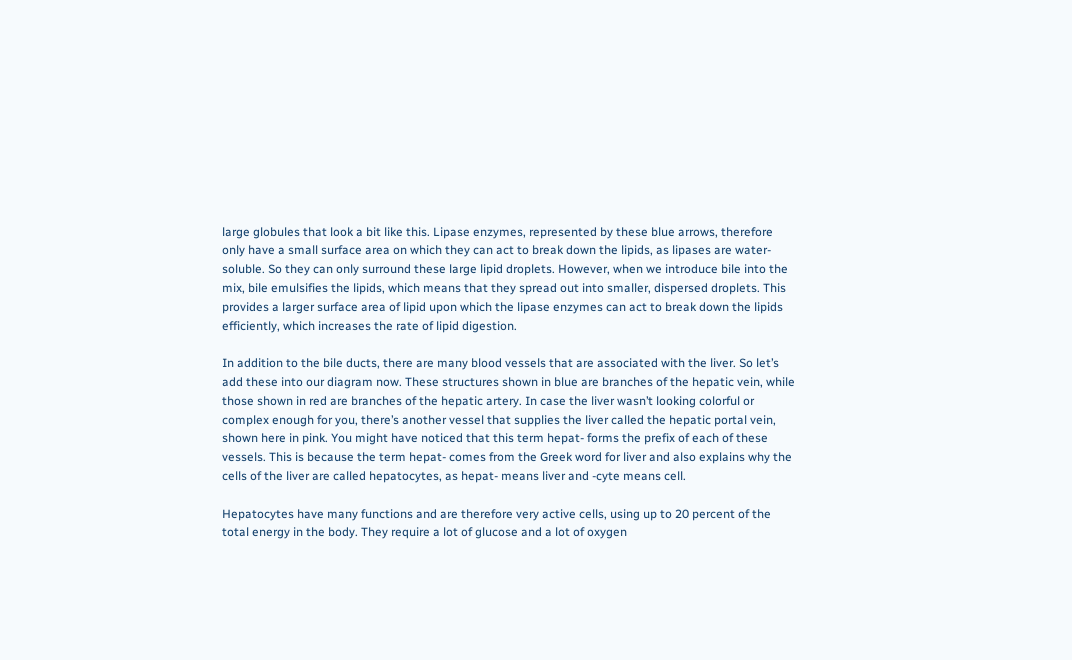large globules that look a bit like this. Lipase enzymes, represented by these blue arrows, therefore only have a small surface area on which they can act to break down the lipids, as lipases are water-soluble. So they can only surround these large lipid droplets. However, when we introduce bile into the mix, bile emulsifies the lipids, which means that they spread out into smaller, dispersed droplets. This provides a larger surface area of lipid upon which the lipase enzymes can act to break down the lipids efficiently, which increases the rate of lipid digestion.

In addition to the bile ducts, there are many blood vessels that are associated with the liver. So let’s add these into our diagram now. These structures shown in blue are branches of the hepatic vein, while those shown in red are branches of the hepatic artery. In case the liver wasn’t looking colorful or complex enough for you, there’s another vessel that supplies the liver called the hepatic portal vein, shown here in pink. You might have noticed that this term hepat- forms the prefix of each of these vessels. This is because the term hepat- comes from the Greek word for liver and also explains why the cells of the liver are called hepatocytes, as hepat- means liver and -cyte means cell.

Hepatocytes have many functions and are therefore very active cells, using up to 20 percent of the total energy in the body. They require a lot of glucose and a lot of oxygen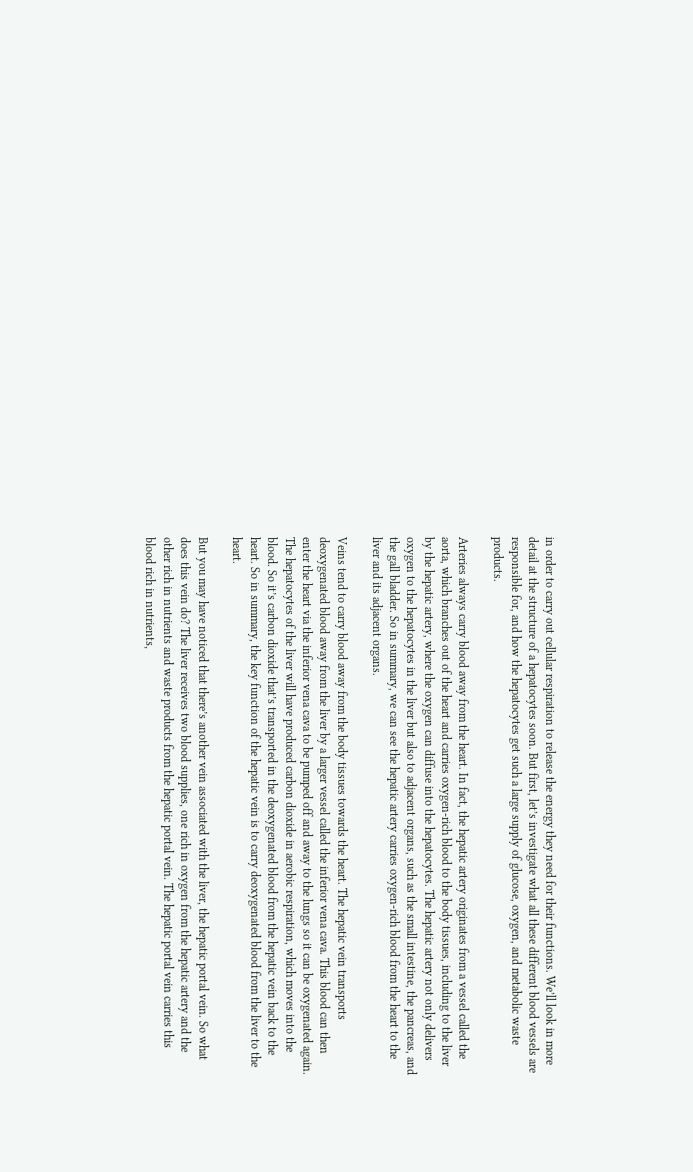in order to carry out cellular respiration to release the energy they need for their functions. We’ll look in more detail at the structure of a hepatocytes soon. But first, let’s investigate what all these different blood vessels are responsible for, and how the hepatocytes get such a large supply of glucose, oxygen, and metabolic waste products.

Arteries always carry blood away from the heart. In fact, the hepatic artery originates from a vessel called the aorta, which branches out of the heart and carries oxygen-rich blood to the body tissues, including to the liver by the hepatic artery, where the oxygen can diffuse into the hepatocytes. The hepatic artery not only delivers oxygen to the hepatocytes in the liver but also to adjacent organs, such as the small intestine, the pancreas, and the gall bladder. So in summary, we can see the hepatic artery carries oxygen-rich blood from the heart to the liver and its adjacent organs.

Veins tend to carry blood away from the body tissues towards the heart. The hepatic vein transports deoxygenated blood away from the liver by a larger vessel called the inferior vena cava. This blood can then enter the heart via the inferior vena cava to be pumped off and away to the lungs so it can be oxygenated again. The hepatocytes of the liver will have produced carbon dioxide in aerobic respiration, which moves into the blood. So it’s carbon dioxide that’s transported in the deoxygenated blood from the hepatic vein back to the heart. So in summary, the key function of the hepatic vein is to carry deoxygenated blood from the liver to the heart.

But you may have noticed that there’s another vein associated with the liver, the hepatic portal vein. So what does this vein do? The liver receives two blood supplies, one rich in oxygen from the hepatic artery and the other rich in nutrients and waste products from the hepatic portal vein. The hepatic portal vein carries this blood rich in nutrients,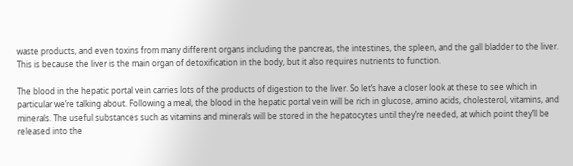waste products, and even toxins from many different organs including the pancreas, the intestines, the spleen, and the gall bladder to the liver. This is because the liver is the main organ of detoxification in the body, but it also requires nutrients to function.

The blood in the hepatic portal vein carries lots of the products of digestion to the liver. So let’s have a closer look at these to see which in particular we’re talking about. Following a meal, the blood in the hepatic portal vein will be rich in glucose, amino acids, cholesterol, vitamins, and minerals. The useful substances such as vitamins and minerals will be stored in the hepatocytes until they’re needed, at which point they’ll be released into the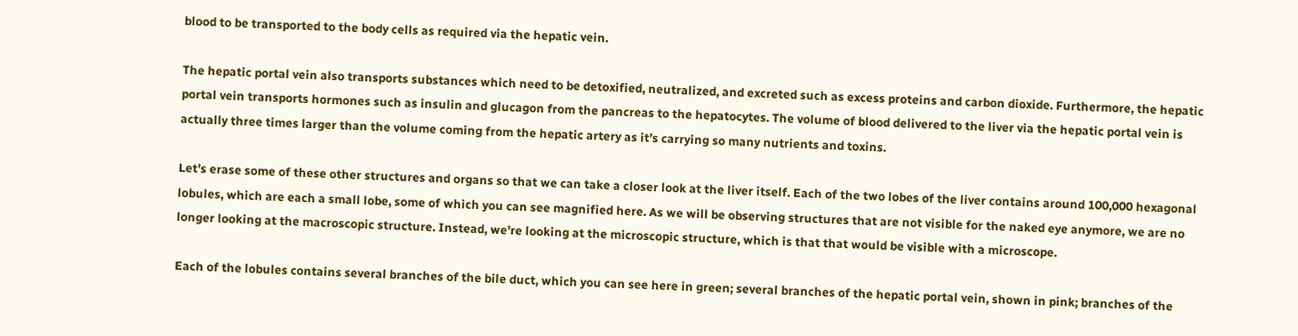blood to be transported to the body cells as required via the hepatic vein.

The hepatic portal vein also transports substances which need to be detoxified, neutralized, and excreted such as excess proteins and carbon dioxide. Furthermore, the hepatic portal vein transports hormones such as insulin and glucagon from the pancreas to the hepatocytes. The volume of blood delivered to the liver via the hepatic portal vein is actually three times larger than the volume coming from the hepatic artery as it’s carrying so many nutrients and toxins.

Let’s erase some of these other structures and organs so that we can take a closer look at the liver itself. Each of the two lobes of the liver contains around 100,000 hexagonal lobules, which are each a small lobe, some of which you can see magnified here. As we will be observing structures that are not visible for the naked eye anymore, we are no longer looking at the macroscopic structure. Instead, we’re looking at the microscopic structure, which is that that would be visible with a microscope.

Each of the lobules contains several branches of the bile duct, which you can see here in green; several branches of the hepatic portal vein, shown in pink; branches of the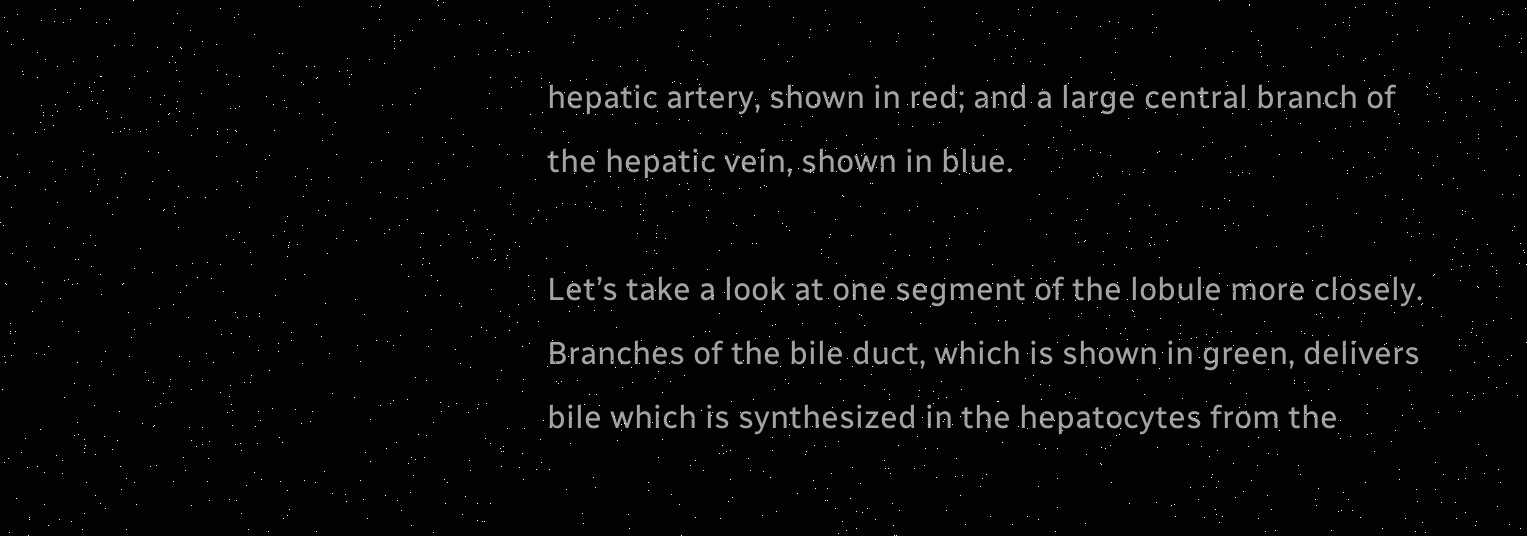hepatic artery, shown in red; and a large central branch of the hepatic vein, shown in blue.

Let’s take a look at one segment of the lobule more closely. Branches of the bile duct, which is shown in green, delivers bile which is synthesized in the hepatocytes from the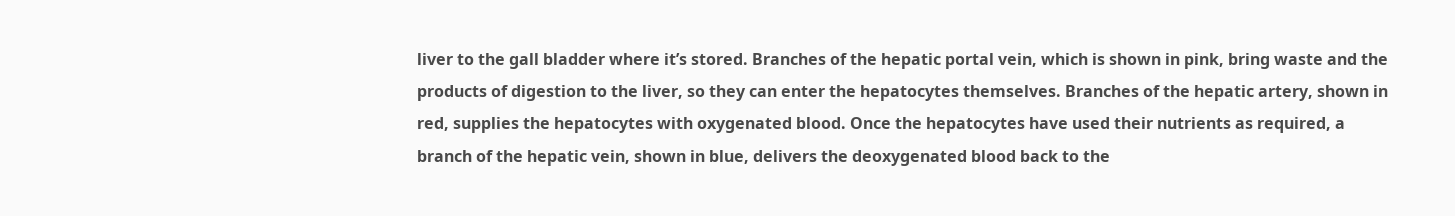liver to the gall bladder where it’s stored. Branches of the hepatic portal vein, which is shown in pink, bring waste and the products of digestion to the liver, so they can enter the hepatocytes themselves. Branches of the hepatic artery, shown in red, supplies the hepatocytes with oxygenated blood. Once the hepatocytes have used their nutrients as required, a branch of the hepatic vein, shown in blue, delivers the deoxygenated blood back to the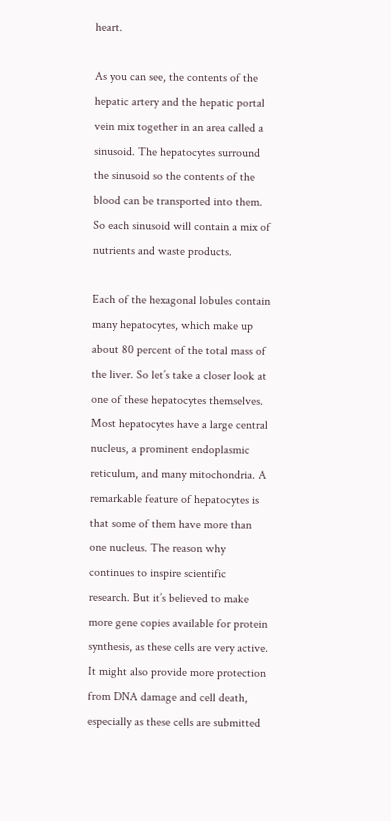heart.

As you can see, the contents of the hepatic artery and the hepatic portal vein mix together in an area called a sinusoid. The hepatocytes surround the sinusoid so the contents of the blood can be transported into them. So each sinusoid will contain a mix of nutrients and waste products.

Each of the hexagonal lobules contain many hepatocytes, which make up about 80 percent of the total mass of the liver. So let’s take a closer look at one of these hepatocytes themselves. Most hepatocytes have a large central nucleus, a prominent endoplasmic reticulum, and many mitochondria. A remarkable feature of hepatocytes is that some of them have more than one nucleus. The reason why continues to inspire scientific research. But it’s believed to make more gene copies available for protein synthesis, as these cells are very active. It might also provide more protection from DNA damage and cell death, especially as these cells are submitted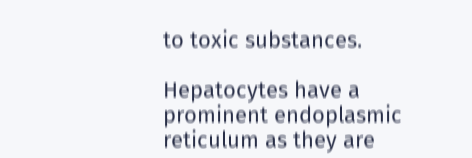to toxic substances.

Hepatocytes have a prominent endoplasmic reticulum as they are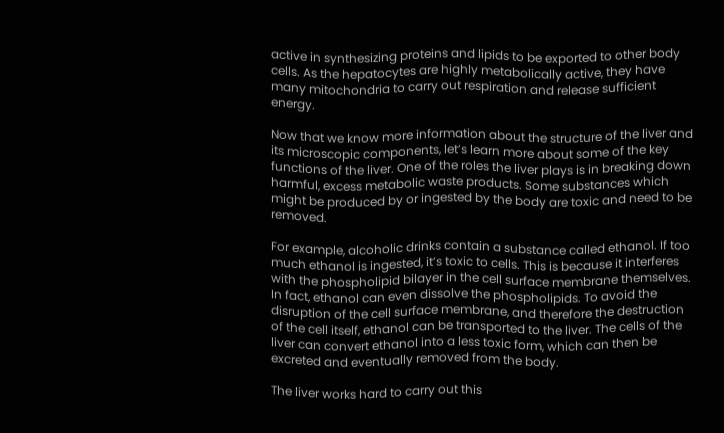active in synthesizing proteins and lipids to be exported to other body cells. As the hepatocytes are highly metabolically active, they have many mitochondria to carry out respiration and release sufficient energy.

Now that we know more information about the structure of the liver and its microscopic components, let’s learn more about some of the key functions of the liver. One of the roles the liver plays is in breaking down harmful, excess metabolic waste products. Some substances which might be produced by or ingested by the body are toxic and need to be removed.

For example, alcoholic drinks contain a substance called ethanol. If too much ethanol is ingested, it’s toxic to cells. This is because it interferes with the phospholipid bilayer in the cell surface membrane themselves. In fact, ethanol can even dissolve the phospholipids. To avoid the disruption of the cell surface membrane, and therefore the destruction of the cell itself, ethanol can be transported to the liver. The cells of the liver can convert ethanol into a less toxic form, which can then be excreted and eventually removed from the body.

The liver works hard to carry out this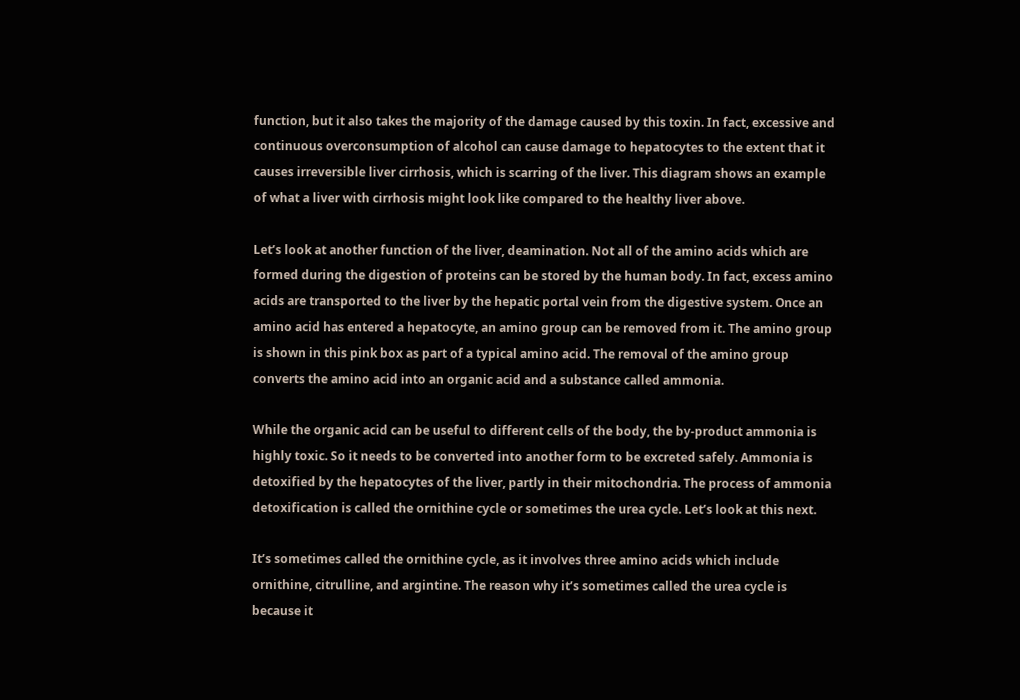function, but it also takes the majority of the damage caused by this toxin. In fact, excessive and continuous overconsumption of alcohol can cause damage to hepatocytes to the extent that it causes irreversible liver cirrhosis, which is scarring of the liver. This diagram shows an example of what a liver with cirrhosis might look like compared to the healthy liver above.

Let’s look at another function of the liver, deamination. Not all of the amino acids which are formed during the digestion of proteins can be stored by the human body. In fact, excess amino acids are transported to the liver by the hepatic portal vein from the digestive system. Once an amino acid has entered a hepatocyte, an amino group can be removed from it. The amino group is shown in this pink box as part of a typical amino acid. The removal of the amino group converts the amino acid into an organic acid and a substance called ammonia.

While the organic acid can be useful to different cells of the body, the by-product ammonia is highly toxic. So it needs to be converted into another form to be excreted safely. Ammonia is detoxified by the hepatocytes of the liver, partly in their mitochondria. The process of ammonia detoxification is called the ornithine cycle or sometimes the urea cycle. Let’s look at this next.

It’s sometimes called the ornithine cycle, as it involves three amino acids which include ornithine, citrulline, and argintine. The reason why it’s sometimes called the urea cycle is because it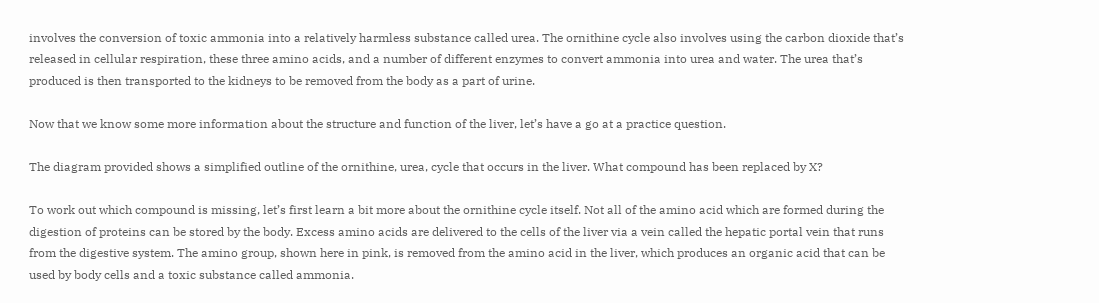involves the conversion of toxic ammonia into a relatively harmless substance called urea. The ornithine cycle also involves using the carbon dioxide that’s released in cellular respiration, these three amino acids, and a number of different enzymes to convert ammonia into urea and water. The urea that’s produced is then transported to the kidneys to be removed from the body as a part of urine.

Now that we know some more information about the structure and function of the liver, let’s have a go at a practice question.

The diagram provided shows a simplified outline of the ornithine, urea, cycle that occurs in the liver. What compound has been replaced by X?

To work out which compound is missing, let’s first learn a bit more about the ornithine cycle itself. Not all of the amino acid which are formed during the digestion of proteins can be stored by the body. Excess amino acids are delivered to the cells of the liver via a vein called the hepatic portal vein that runs from the digestive system. The amino group, shown here in pink, is removed from the amino acid in the liver, which produces an organic acid that can be used by body cells and a toxic substance called ammonia.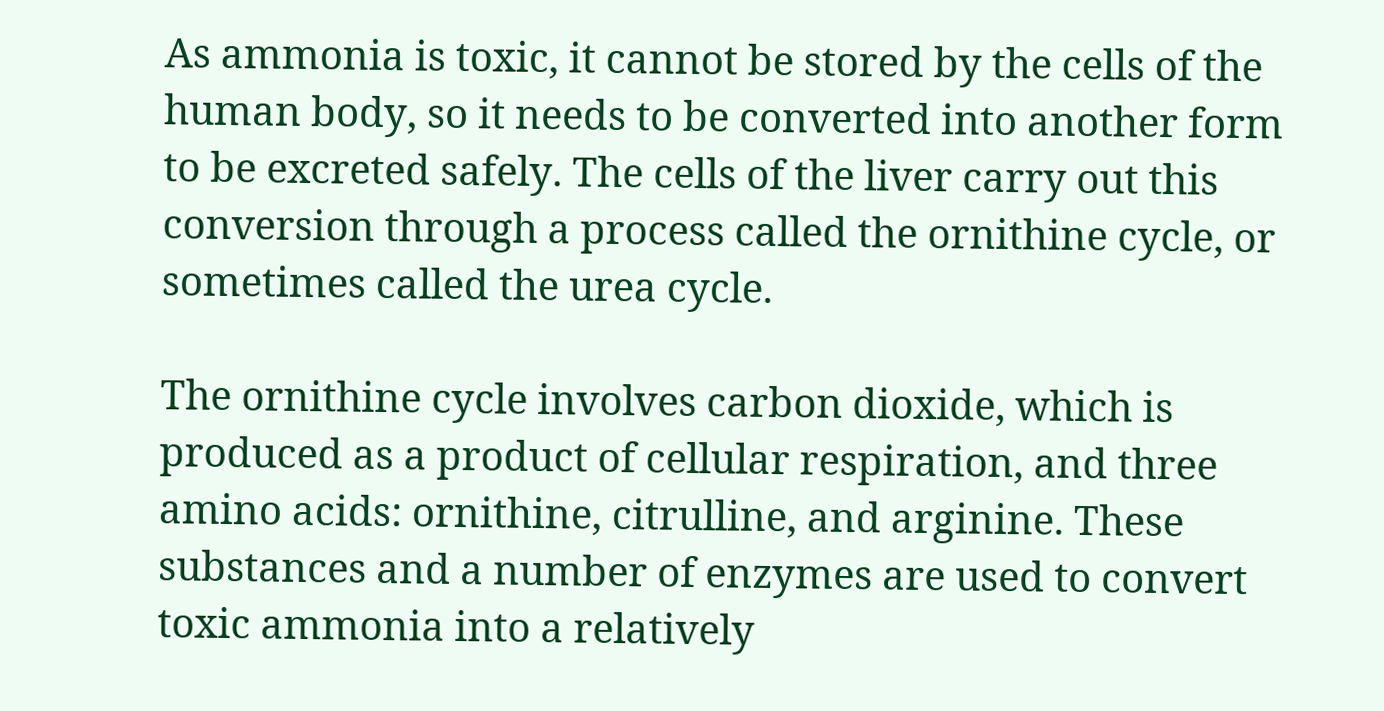As ammonia is toxic, it cannot be stored by the cells of the human body, so it needs to be converted into another form to be excreted safely. The cells of the liver carry out this conversion through a process called the ornithine cycle, or sometimes called the urea cycle.

The ornithine cycle involves carbon dioxide, which is produced as a product of cellular respiration, and three amino acids: ornithine, citrulline, and arginine. These substances and a number of enzymes are used to convert toxic ammonia into a relatively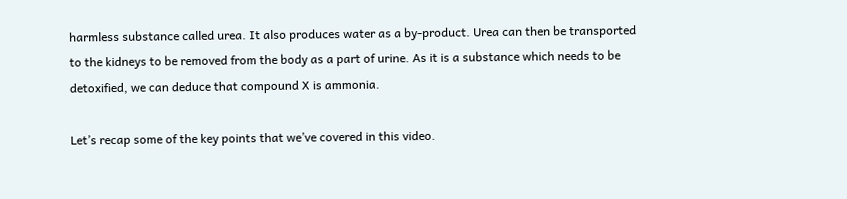harmless substance called urea. It also produces water as a by-product. Urea can then be transported to the kidneys to be removed from the body as a part of urine. As it is a substance which needs to be detoxified, we can deduce that compound X is ammonia.

Let’s recap some of the key points that we’ve covered in this video.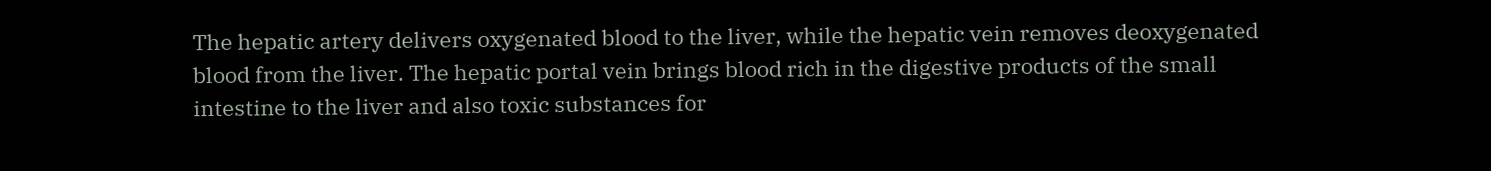The hepatic artery delivers oxygenated blood to the liver, while the hepatic vein removes deoxygenated blood from the liver. The hepatic portal vein brings blood rich in the digestive products of the small intestine to the liver and also toxic substances for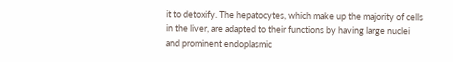it to detoxify. The hepatocytes, which make up the majority of cells in the liver, are adapted to their functions by having large nuclei and prominent endoplasmic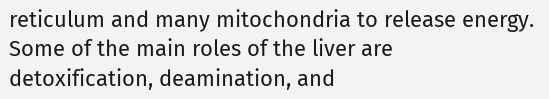reticulum and many mitochondria to release energy. Some of the main roles of the liver are detoxification, deamination, and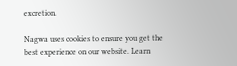excretion.

Nagwa uses cookies to ensure you get the best experience on our website. Learn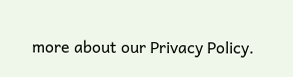more about our Privacy Policy.